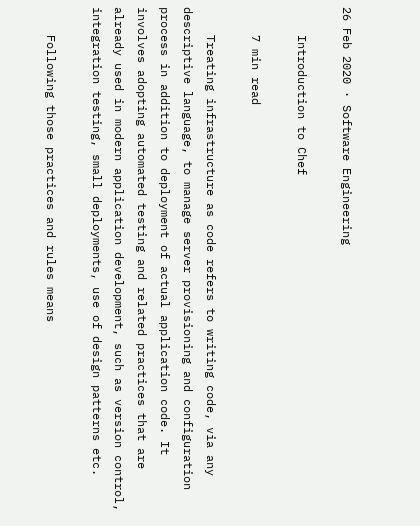26 Feb 2020 · Software Engineering

    Introduction to Chef

    7 min read

    Treating infrastructure as code refers to writing code, via any descriptive language, to manage server provisioning and configuration process in addition to deployment of actual application code. It involves adopting automated testing and related practices that are already used in modern application development, such as version control, integration testing, small deployments, use of design patterns etc.

    Following those practices and rules means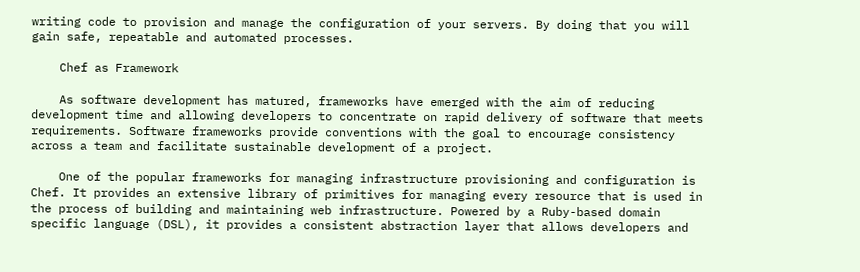writing code to provision and manage the configuration of your servers. By doing that you will gain safe, repeatable and automated processes.

    Chef as Framework

    As software development has matured, frameworks have emerged with the aim of reducing development time and allowing developers to concentrate on rapid delivery of software that meets requirements. Software frameworks provide conventions with the goal to encourage consistency across a team and facilitate sustainable development of a project.

    One of the popular frameworks for managing infrastructure provisioning and configuration is Chef. It provides an extensive library of primitives for managing every resource that is used in the process of building and maintaining web infrastructure. Powered by a Ruby-based domain specific language (DSL), it provides a consistent abstraction layer that allows developers and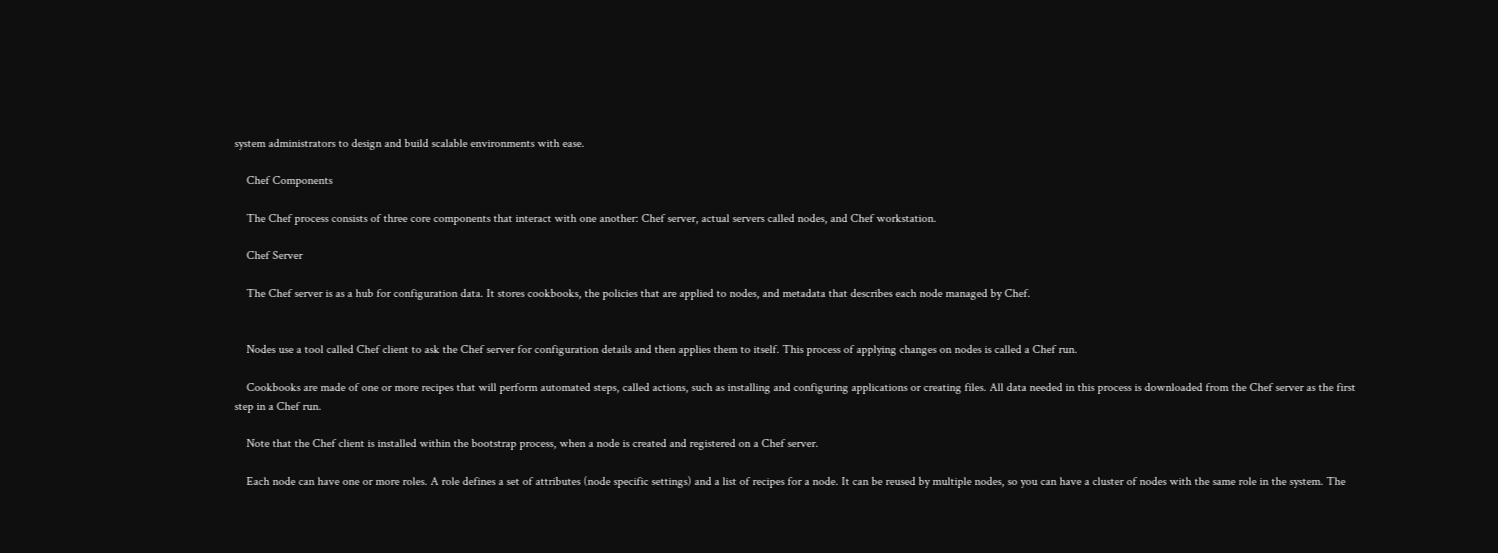system administrators to design and build scalable environments with ease.

    Chef Components

    The Chef process consists of three core components that interact with one another: Chef server, actual servers called nodes, and Chef workstation.

    Chef Server

    The Chef server is as a hub for configuration data. It stores cookbooks, the policies that are applied to nodes, and metadata that describes each node managed by Chef.


    Nodes use a tool called Chef client to ask the Chef server for configuration details and then applies them to itself. This process of applying changes on nodes is called a Chef run.

    Cookbooks are made of one or more recipes that will perform automated steps, called actions, such as installing and configuring applications or creating files. All data needed in this process is downloaded from the Chef server as the first step in a Chef run.

    Note that the Chef client is installed within the bootstrap process, when a node is created and registered on a Chef server.

    Each node can have one or more roles. A role defines a set of attributes (node specific settings) and a list of recipes for a node. It can be reused by multiple nodes, so you can have a cluster of nodes with the same role in the system. The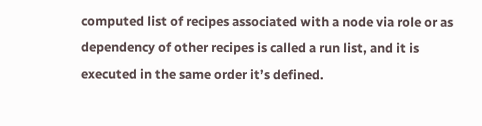computed list of recipes associated with a node via role or as dependency of other recipes is called a run list, and it is executed in the same order it’s defined.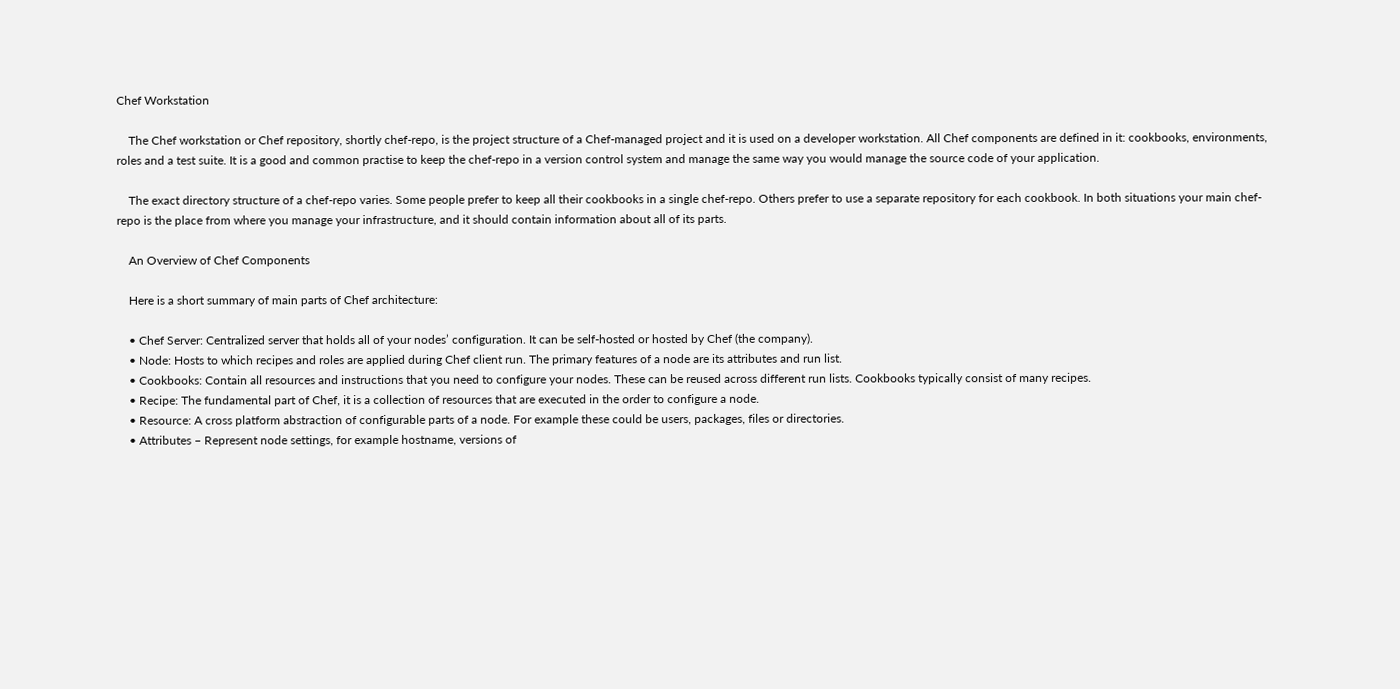Chef Workstation

    The Chef workstation or Chef repository, shortly chef-repo, is the project structure of a Chef-managed project and it is used on a developer workstation. All Chef components are defined in it: cookbooks, environments, roles and a test suite. It is a good and common practise to keep the chef-repo in a version control system and manage the same way you would manage the source code of your application.

    The exact directory structure of a chef-repo varies. Some people prefer to keep all their cookbooks in a single chef-repo. Others prefer to use a separate repository for each cookbook. In both situations your main chef-repo is the place from where you manage your infrastructure, and it should contain information about all of its parts.

    An Overview of Chef Components

    Here is a short summary of main parts of Chef architecture:

    • Chef Server: Centralized server that holds all of your nodes’ configuration. It can be self-hosted or hosted by Chef (the company).
    • Node: Hosts to which recipes and roles are applied during Chef client run. The primary features of a node are its attributes and run list.
    • Cookbooks: Contain all resources and instructions that you need to configure your nodes. These can be reused across different run lists. Cookbooks typically consist of many recipes.
    • Recipe: The fundamental part of Chef, it is a collection of resources that are executed in the order to configure a node.
    • Resource: A cross platform abstraction of configurable parts of a node. For example these could be users, packages, files or directories.
    • Attributes – Represent node settings, for example hostname, versions of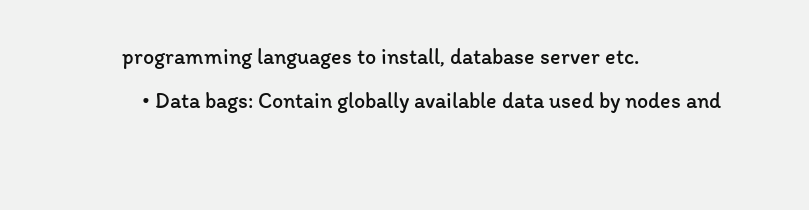programming languages to install, database server etc.
    • Data bags: Contain globally available data used by nodes and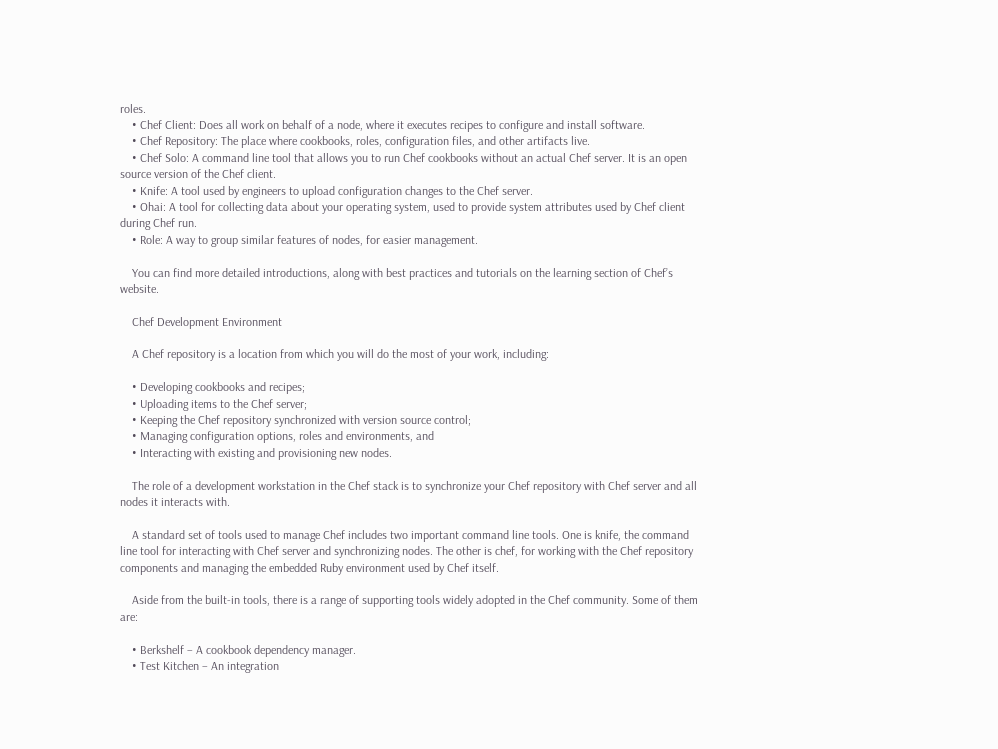roles.
    • Chef Client: Does all work on behalf of a node, where it executes recipes to configure and install software.
    • Chef Repository: The place where cookbooks, roles, configuration files, and other artifacts live.
    • Chef Solo: A command line tool that allows you to run Chef cookbooks without an actual Chef server. It is an open source version of the Chef client.
    • Knife: A tool used by engineers to upload configuration changes to the Chef server.
    • Ohai: A tool for collecting data about your operating system, used to provide system attributes used by Chef client during Chef run.
    • Role: A way to group similar features of nodes, for easier management.

    You can find more detailed introductions, along with best practices and tutorials on the learning section of Chef’s website.

    Chef Development Environment

    A Chef repository is a location from which you will do the most of your work, including:

    • Developing cookbooks and recipes;
    • Uploading items to the Chef server;
    • Keeping the Chef repository synchronized with version source control;
    • Managing configuration options, roles and environments, and
    • Interacting with existing and provisioning new nodes.

    The role of a development workstation in the Chef stack is to synchronize your Chef repository with Chef server and all nodes it interacts with.

    A standard set of tools used to manage Chef includes two important command line tools. One is knife, the command line tool for interacting with Chef server and synchronizing nodes. The other is chef, for working with the Chef repository components and managing the embedded Ruby environment used by Chef itself.

    Aside from the built-in tools, there is a range of supporting tools widely adopted in the Chef community. Some of them are:

    • Berkshelf – A cookbook dependency manager.
    • Test Kitchen – An integration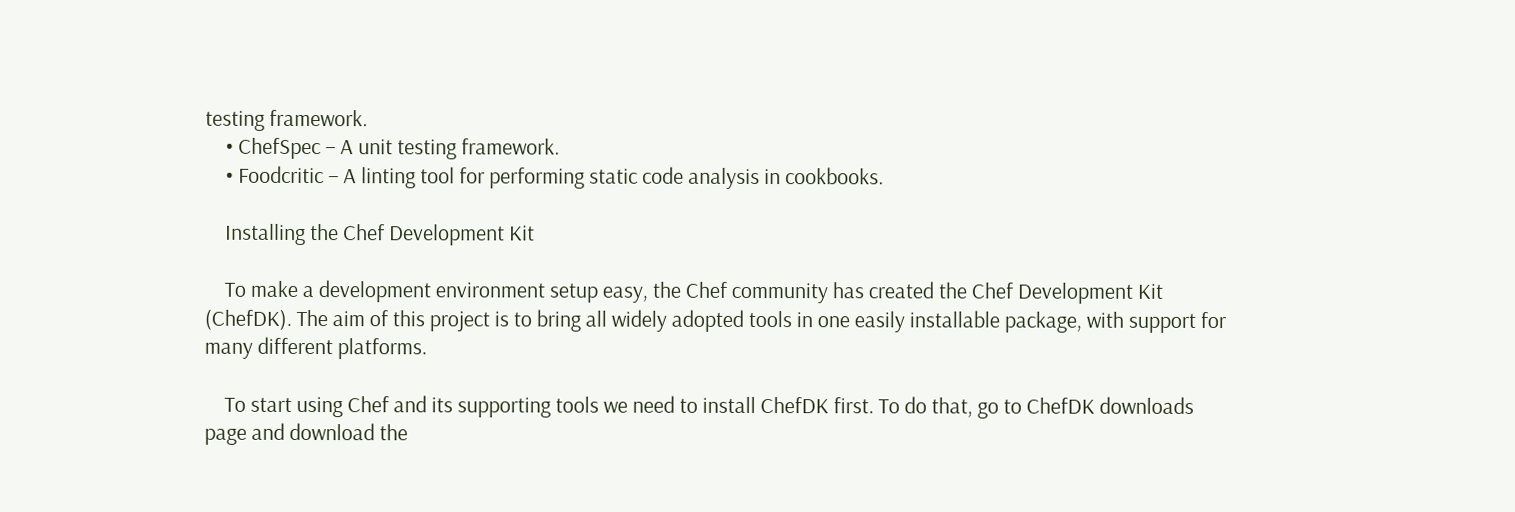testing framework.
    • ChefSpec – A unit testing framework.
    • Foodcritic – A linting tool for performing static code analysis in cookbooks.

    Installing the Chef Development Kit

    To make a development environment setup easy, the Chef community has created the Chef Development Kit (ChefDK). The aim of this project is to bring all widely adopted tools in one easily installable package, with support for many different platforms.

    To start using Chef and its supporting tools we need to install ChefDK first. To do that, go to ChefDK downloads page and download the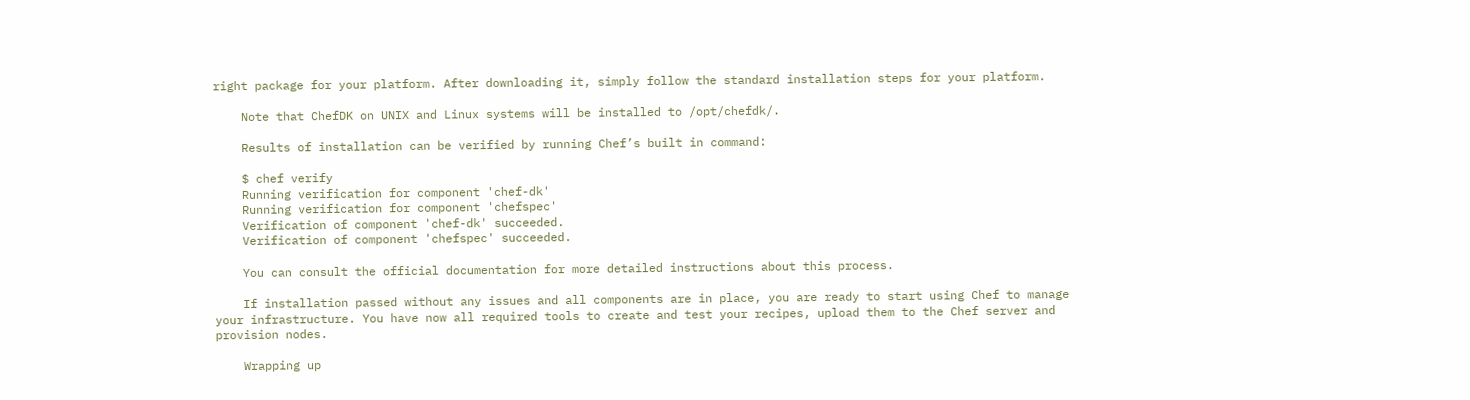right package for your platform. After downloading it, simply follow the standard installation steps for your platform.

    Note that ChefDK on UNIX and Linux systems will be installed to /opt/chefdk/.

    Results of installation can be verified by running Chef’s built in command:

    $ chef verify
    Running verification for component 'chef-dk'
    Running verification for component 'chefspec'
    Verification of component 'chef-dk' succeeded.
    Verification of component 'chefspec' succeeded.

    You can consult the official documentation for more detailed instructions about this process.

    If installation passed without any issues and all components are in place, you are ready to start using Chef to manage your infrastructure. You have now all required tools to create and test your recipes, upload them to the Chef server and provision nodes.

    Wrapping up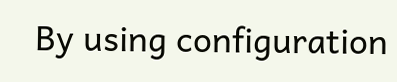By using configuration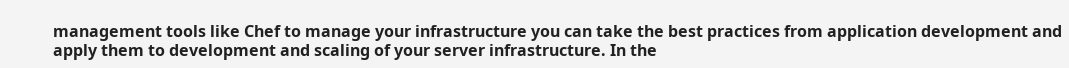management tools like Chef to manage your infrastructure you can take the best practices from application development and apply them to development and scaling of your server infrastructure. In the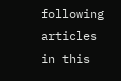following articles in this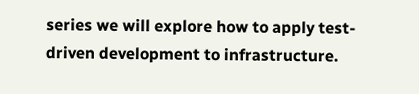series we will explore how to apply test-driven development to infrastructure.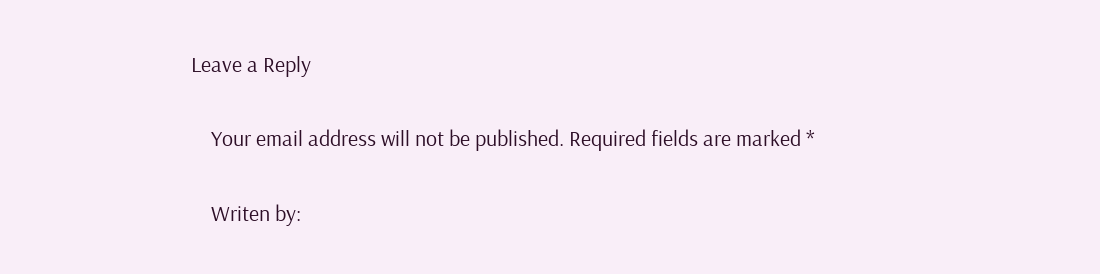Leave a Reply

    Your email address will not be published. Required fields are marked *

    Writen by: